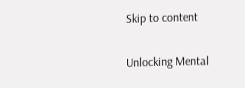Skip to content

Unlocking Mental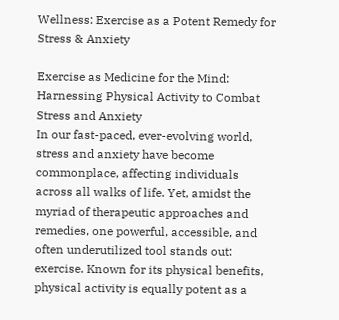Wellness: Exercise as a Potent Remedy for Stress & Anxiety

Exercise as Medicine for the Mind: Harnessing Physical Activity to Combat Stress and Anxiety
In our fast-paced, ever-evolving world, stress and anxiety have become commonplace, affecting individuals across all walks of life. Yet, amidst the myriad of therapeutic approaches and remedies, one powerful, accessible, and often underutilized tool stands out: exercise. Known for its physical benefits, physical activity is equally potent as a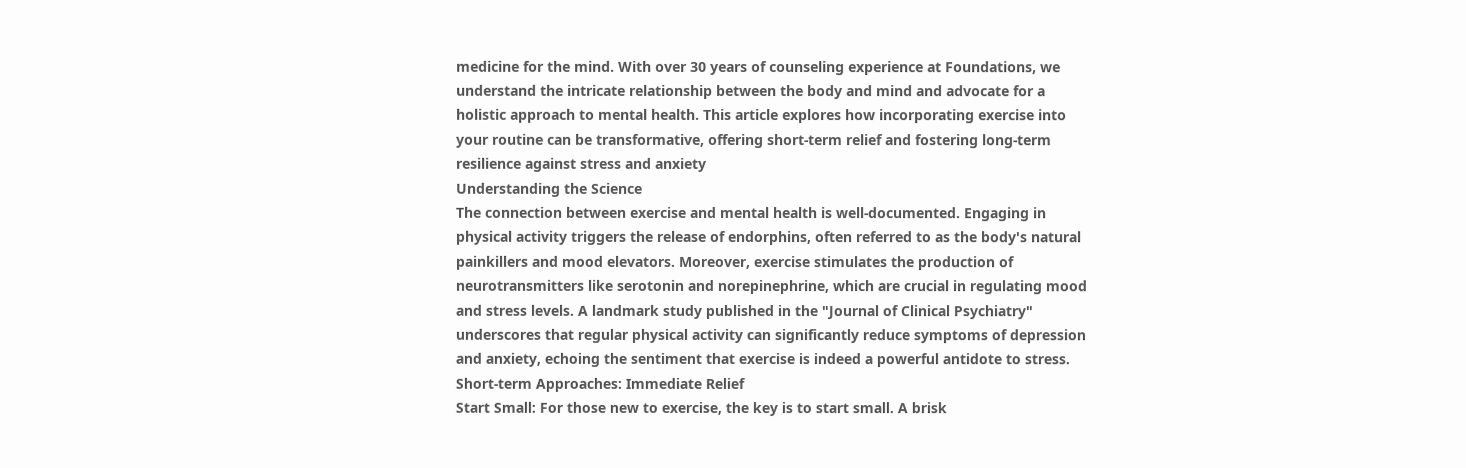medicine for the mind. With over 30 years of counseling experience at Foundations, we understand the intricate relationship between the body and mind and advocate for a holistic approach to mental health. This article explores how incorporating exercise into your routine can be transformative, offering short-term relief and fostering long-term resilience against stress and anxiety
Understanding the Science
The connection between exercise and mental health is well-documented. Engaging in physical activity triggers the release of endorphins, often referred to as the body's natural painkillers and mood elevators. Moreover, exercise stimulates the production of neurotransmitters like serotonin and norepinephrine, which are crucial in regulating mood and stress levels. A landmark study published in the "Journal of Clinical Psychiatry" underscores that regular physical activity can significantly reduce symptoms of depression and anxiety, echoing the sentiment that exercise is indeed a powerful antidote to stress.
Short-term Approaches: Immediate Relief
Start Small: For those new to exercise, the key is to start small. A brisk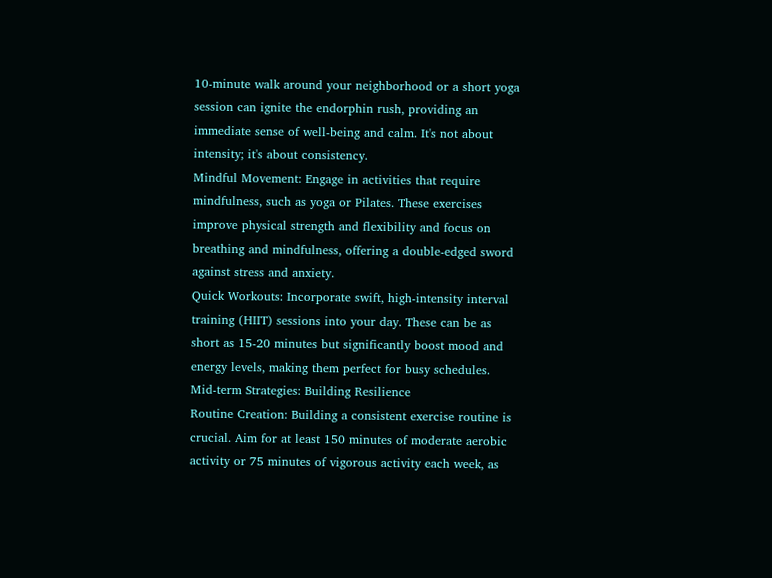10-minute walk around your neighborhood or a short yoga session can ignite the endorphin rush, providing an immediate sense of well-being and calm. It's not about intensity; it's about consistency.
Mindful Movement: Engage in activities that require mindfulness, such as yoga or Pilates. These exercises improve physical strength and flexibility and focus on breathing and mindfulness, offering a double-edged sword against stress and anxiety.
Quick Workouts: Incorporate swift, high-intensity interval training (HIIT) sessions into your day. These can be as short as 15-20 minutes but significantly boost mood and energy levels, making them perfect for busy schedules.
Mid-term Strategies: Building Resilience
Routine Creation: Building a consistent exercise routine is crucial. Aim for at least 150 minutes of moderate aerobic activity or 75 minutes of vigorous activity each week, as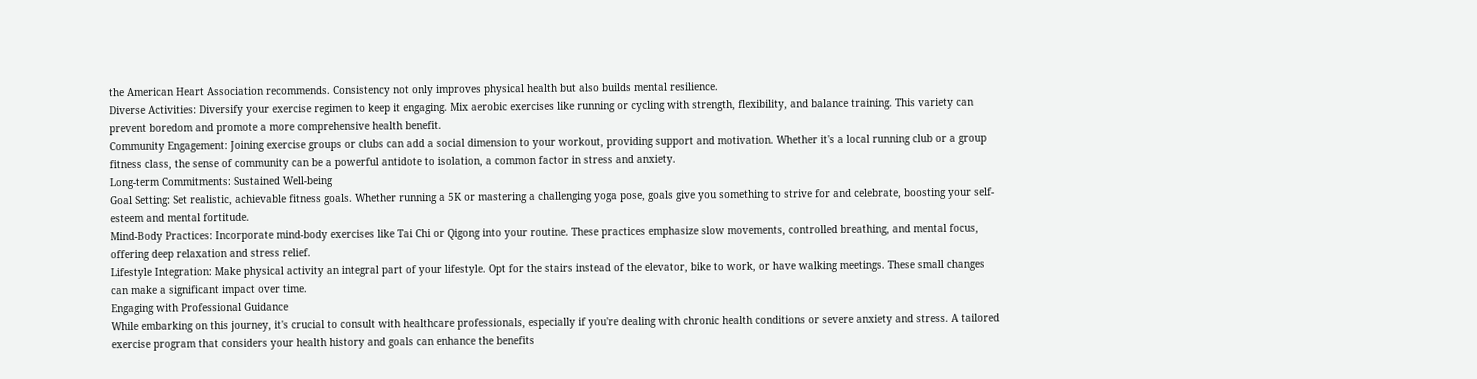the American Heart Association recommends. Consistency not only improves physical health but also builds mental resilience.
Diverse Activities: Diversify your exercise regimen to keep it engaging. Mix aerobic exercises like running or cycling with strength, flexibility, and balance training. This variety can prevent boredom and promote a more comprehensive health benefit.
Community Engagement: Joining exercise groups or clubs can add a social dimension to your workout, providing support and motivation. Whether it's a local running club or a group fitness class, the sense of community can be a powerful antidote to isolation, a common factor in stress and anxiety.
Long-term Commitments: Sustained Well-being
Goal Setting: Set realistic, achievable fitness goals. Whether running a 5K or mastering a challenging yoga pose, goals give you something to strive for and celebrate, boosting your self-esteem and mental fortitude.
Mind-Body Practices: Incorporate mind-body exercises like Tai Chi or Qigong into your routine. These practices emphasize slow movements, controlled breathing, and mental focus, offering deep relaxation and stress relief.
Lifestyle Integration: Make physical activity an integral part of your lifestyle. Opt for the stairs instead of the elevator, bike to work, or have walking meetings. These small changes can make a significant impact over time.
Engaging with Professional Guidance
While embarking on this journey, it's crucial to consult with healthcare professionals, especially if you're dealing with chronic health conditions or severe anxiety and stress. A tailored exercise program that considers your health history and goals can enhance the benefits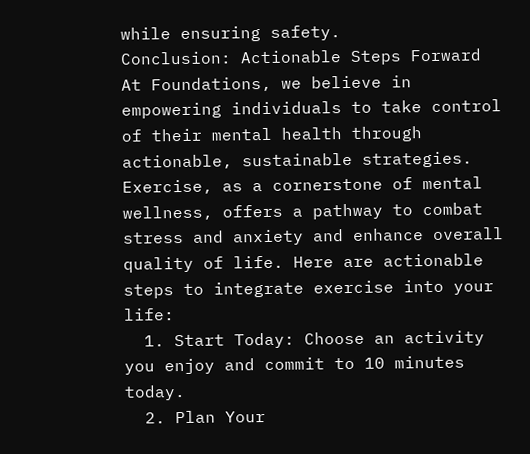while ensuring safety.
Conclusion: Actionable Steps Forward
At Foundations, we believe in empowering individuals to take control of their mental health through actionable, sustainable strategies. Exercise, as a cornerstone of mental wellness, offers a pathway to combat stress and anxiety and enhance overall quality of life. Here are actionable steps to integrate exercise into your life:
  1. Start Today: Choose an activity you enjoy and commit to 10 minutes today.
  2. Plan Your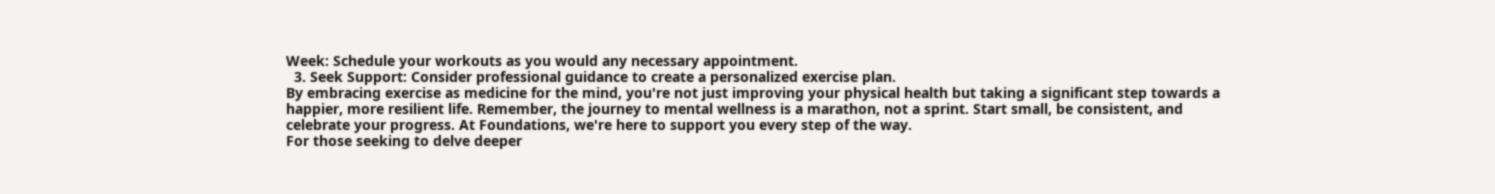Week: Schedule your workouts as you would any necessary appointment.
  3. Seek Support: Consider professional guidance to create a personalized exercise plan.
By embracing exercise as medicine for the mind, you're not just improving your physical health but taking a significant step towards a happier, more resilient life. Remember, the journey to mental wellness is a marathon, not a sprint. Start small, be consistent, and celebrate your progress. At Foundations, we're here to support you every step of the way.
For those seeking to delve deeper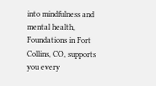into mindfulness and mental health, Foundations in Fort Collins, CO, supports you every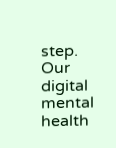step. Our digital mental health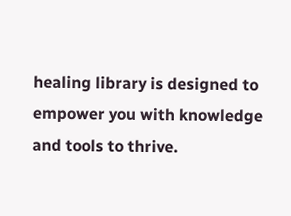healing library is designed to empower you with knowledge and tools to thrive.